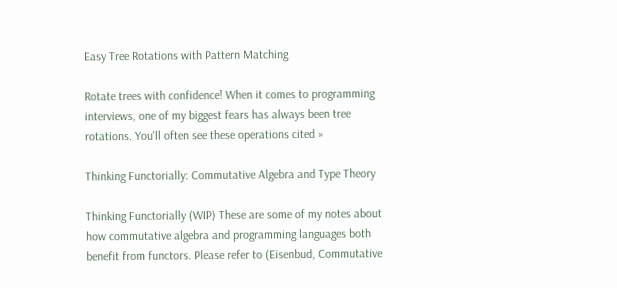Easy Tree Rotations with Pattern Matching

Rotate trees with confidence! When it comes to programming interviews, one of my biggest fears has always been tree rotations. You'll often see these operations cited »

Thinking Functorially: Commutative Algebra and Type Theory

Thinking Functorially (WIP) These are some of my notes about how commutative algebra and programming languages both benefit from functors. Please refer to (Eisenbud, Commutative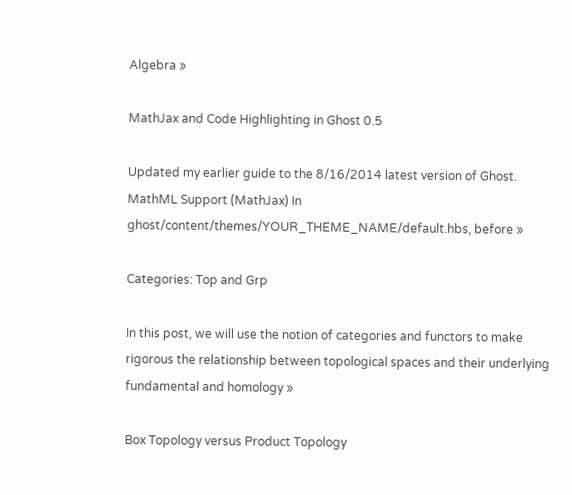Algebra »

MathJax and Code Highlighting in Ghost 0.5

Updated my earlier guide to the 8/16/2014 latest version of Ghost. MathML Support (MathJax) In ghost/content/themes/YOUR_THEME_NAME/default.hbs, before »

Categories: Top and Grp

In this post, we will use the notion of categories and functors to make rigorous the relationship between topological spaces and their underlying fundamental and homology »

Box Topology versus Product Topology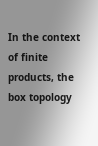In the context of finite products, the box topology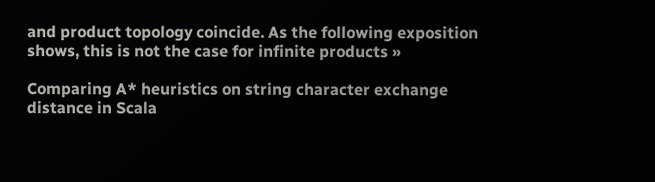and product topology coincide. As the following exposition shows, this is not the case for infinite products »

Comparing A* heuristics on string character exchange distance in Scala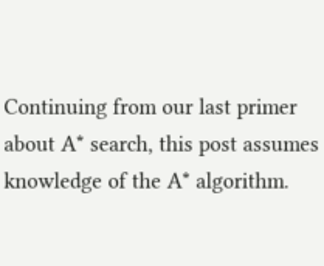Continuing from our last primer about A* search, this post assumes knowledge of the A* algorithm.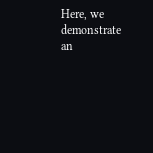Here, we demonstrate an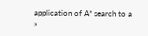application of A* search to a »